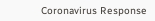Coronavirus Response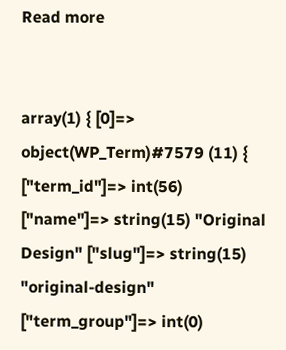Read more


array(1) { [0]=> object(WP_Term)#7579 (11) { ["term_id"]=> int(56) ["name"]=> string(15) "Original Design" ["slug"]=> string(15) "original-design" ["term_group"]=> int(0)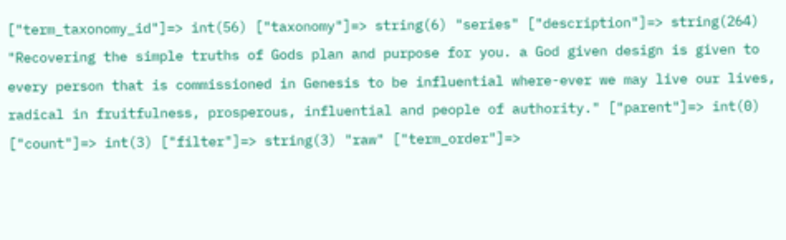["term_taxonomy_id"]=> int(56) ["taxonomy"]=> string(6) "series" ["description"]=> string(264) "Recovering the simple truths of Gods plan and purpose for you. a God given design is given to every person that is commissioned in Genesis to be influential where-ever we may live our lives, radical in fruitfulness, prosperous, influential and people of authority." ["parent"]=> int(0) ["count"]=> int(3) ["filter"]=> string(3) "raw" ["term_order"]=>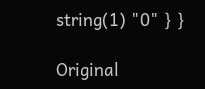string(1) "0" } }

Original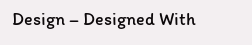Design – Designed With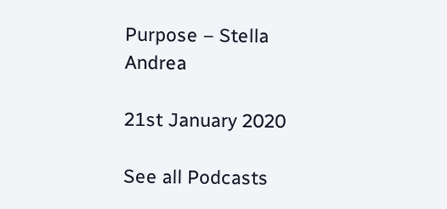Purpose – Stella Andrea

21st January 2020

See all Podcasts